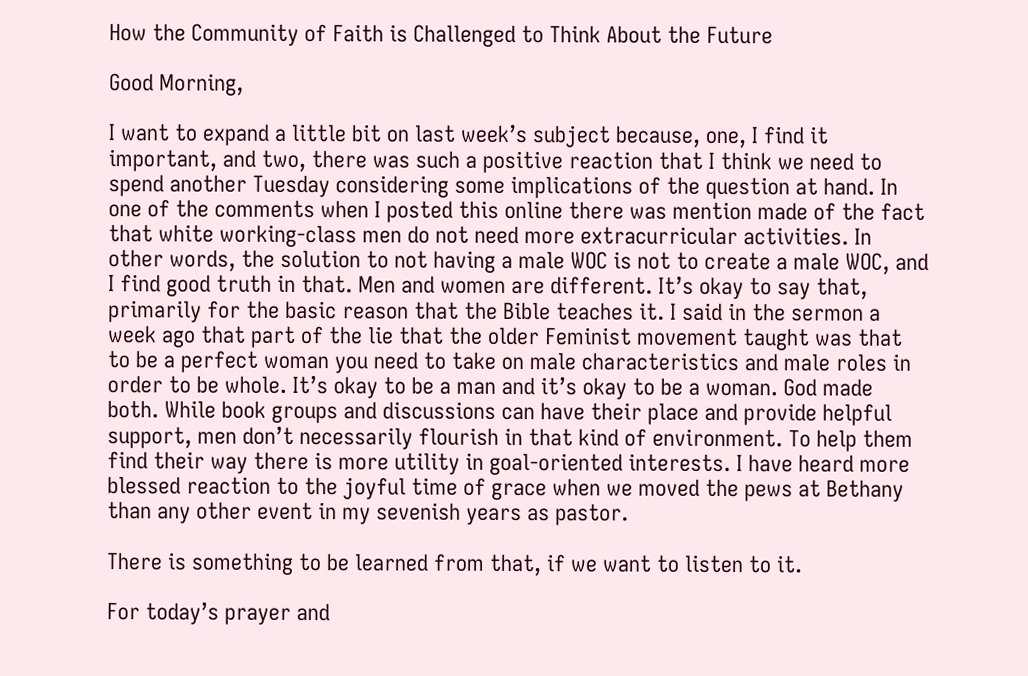How the Community of Faith is Challenged to Think About the Future

Good Morning,

I want to expand a little bit on last week’s subject because, one, I find it important, and two, there was such a positive reaction that I think we need to spend another Tuesday considering some implications of the question at hand. In one of the comments when I posted this online there was mention made of the fact that white working-class men do not need more extracurricular activities. In other words, the solution to not having a male WOC is not to create a male WOC, and I find good truth in that. Men and women are different. It’s okay to say that, primarily for the basic reason that the Bible teaches it. I said in the sermon a week ago that part of the lie that the older Feminist movement taught was that to be a perfect woman you need to take on male characteristics and male roles in order to be whole. It’s okay to be a man and it’s okay to be a woman. God made both. While book groups and discussions can have their place and provide helpful support, men don’t necessarily flourish in that kind of environment. To help them find their way there is more utility in goal-oriented interests. I have heard more blessed reaction to the joyful time of grace when we moved the pews at Bethany than any other event in my sevenish years as pastor.

There is something to be learned from that, if we want to listen to it.

For today’s prayer and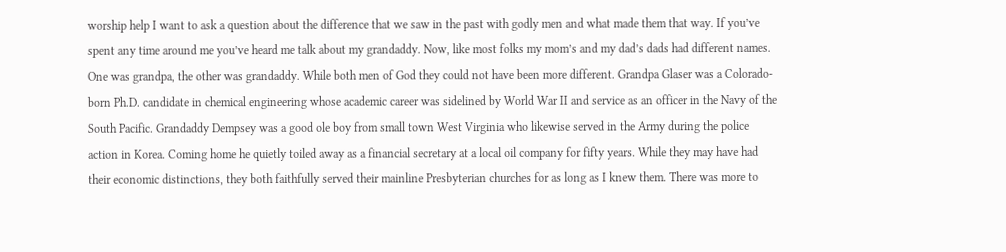worship help I want to ask a question about the difference that we saw in the past with godly men and what made them that way. If you’ve spent any time around me you’ve heard me talk about my grandaddy. Now, like most folks my mom’s and my dad’s dads had different names. One was grandpa, the other was grandaddy. While both men of God they could not have been more different. Grandpa Glaser was a Colorado-born Ph.D. candidate in chemical engineering whose academic career was sidelined by World War II and service as an officer in the Navy of the South Pacific. Grandaddy Dempsey was a good ole boy from small town West Virginia who likewise served in the Army during the police action in Korea. Coming home he quietly toiled away as a financial secretary at a local oil company for fifty years. While they may have had their economic distinctions, they both faithfully served their mainline Presbyterian churches for as long as I knew them. There was more to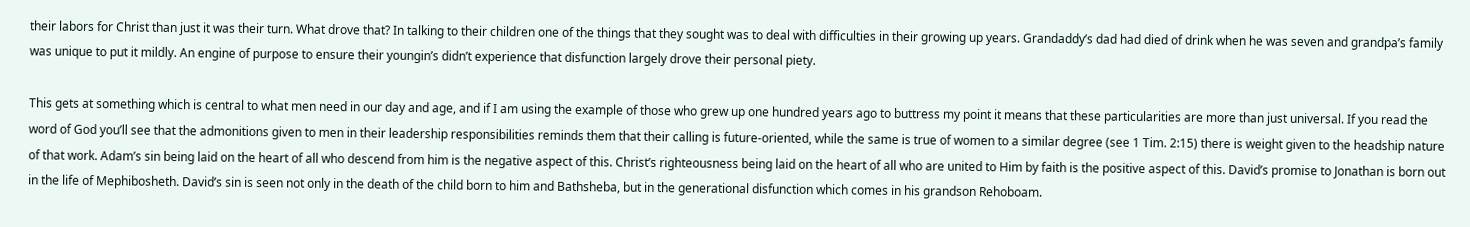their labors for Christ than just it was their turn. What drove that? In talking to their children one of the things that they sought was to deal with difficulties in their growing up years. Grandaddy’s dad had died of drink when he was seven and grandpa’s family was unique to put it mildly. An engine of purpose to ensure their youngin’s didn’t experience that disfunction largely drove their personal piety.

This gets at something which is central to what men need in our day and age, and if I am using the example of those who grew up one hundred years ago to buttress my point it means that these particularities are more than just universal. If you read the word of God you’ll see that the admonitions given to men in their leadership responsibilities reminds them that their calling is future-oriented, while the same is true of women to a similar degree (see 1 Tim. 2:15) there is weight given to the headship nature of that work. Adam’s sin being laid on the heart of all who descend from him is the negative aspect of this. Christ’s righteousness being laid on the heart of all who are united to Him by faith is the positive aspect of this. David’s promise to Jonathan is born out in the life of Mephibosheth. David’s sin is seen not only in the death of the child born to him and Bathsheba, but in the generational disfunction which comes in his grandson Rehoboam.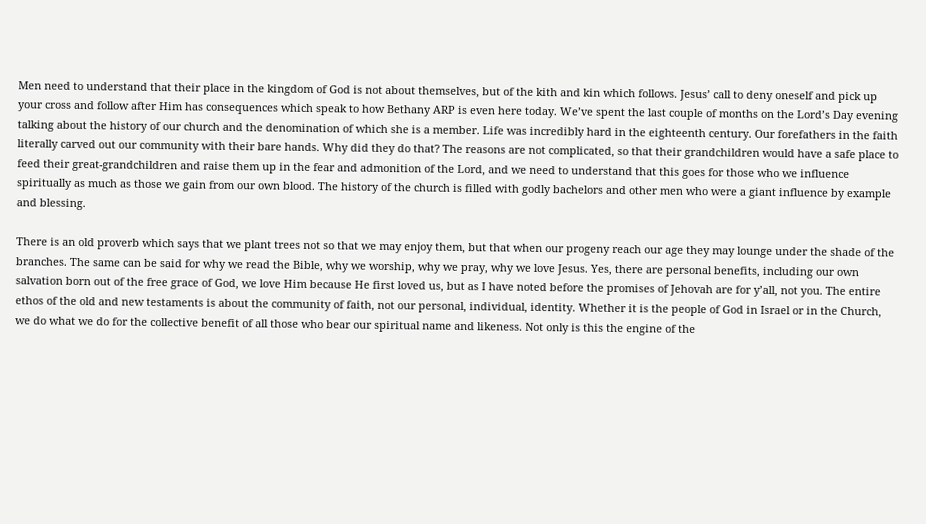Men need to understand that their place in the kingdom of God is not about themselves, but of the kith and kin which follows. Jesus’ call to deny oneself and pick up your cross and follow after Him has consequences which speak to how Bethany ARP is even here today. We’ve spent the last couple of months on the Lord’s Day evening talking about the history of our church and the denomination of which she is a member. Life was incredibly hard in the eighteenth century. Our forefathers in the faith literally carved out our community with their bare hands. Why did they do that? The reasons are not complicated, so that their grandchildren would have a safe place to feed their great-grandchildren and raise them up in the fear and admonition of the Lord, and we need to understand that this goes for those who we influence spiritually as much as those we gain from our own blood. The history of the church is filled with godly bachelors and other men who were a giant influence by example and blessing.

There is an old proverb which says that we plant trees not so that we may enjoy them, but that when our progeny reach our age they may lounge under the shade of the branches. The same can be said for why we read the Bible, why we worship, why we pray, why we love Jesus. Yes, there are personal benefits, including our own salvation born out of the free grace of God, we love Him because He first loved us, but as I have noted before the promises of Jehovah are for y’all, not you. The entire ethos of the old and new testaments is about the community of faith, not our personal, individual, identity. Whether it is the people of God in Israel or in the Church, we do what we do for the collective benefit of all those who bear our spiritual name and likeness. Not only is this the engine of the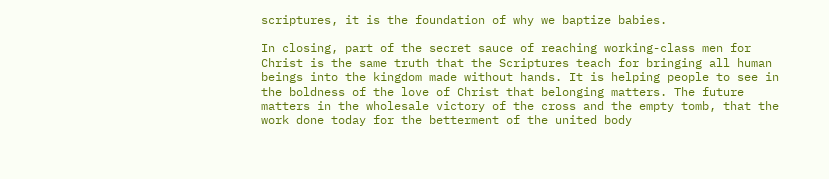scriptures, it is the foundation of why we baptize babies.

In closing, part of the secret sauce of reaching working-class men for Christ is the same truth that the Scriptures teach for bringing all human beings into the kingdom made without hands. It is helping people to see in the boldness of the love of Christ that belonging matters. The future matters in the wholesale victory of the cross and the empty tomb, that the work done today for the betterment of the united body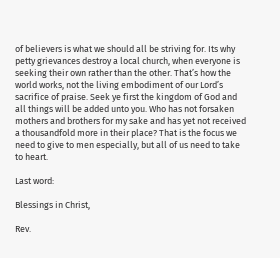of believers is what we should all be striving for. Its why petty grievances destroy a local church, when everyone is seeking their own rather than the other. That’s how the world works, not the living embodiment of our Lord’s sacrifice of praise. Seek ye first the kingdom of God and all things will be added unto you. Who has not forsaken mothers and brothers for my sake and has yet not received a thousandfold more in their place? That is the focus we need to give to men especially, but all of us need to take to heart.

Last word:

Blessings in Christ,

Rev.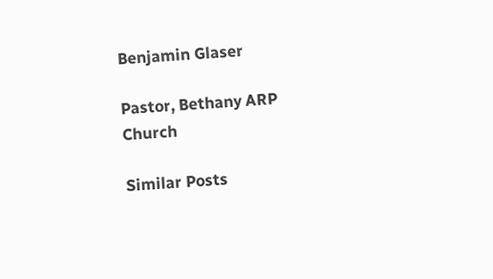Benjamin Glaser

Pastor, Bethany ARP Church

Similar Posts